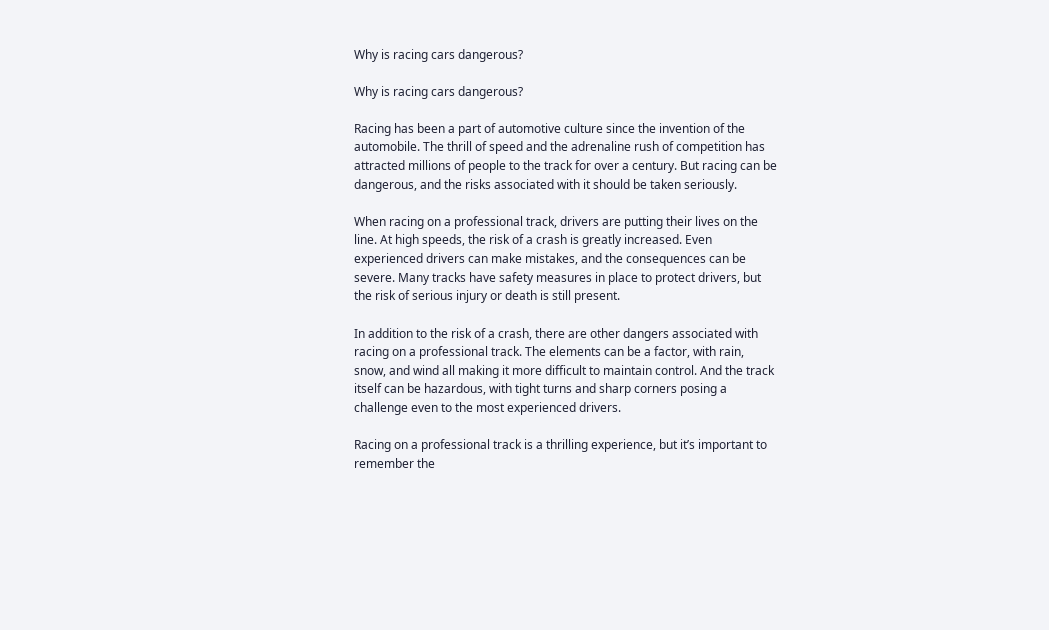Why is racing cars dangerous?

Why is racing cars dangerous?

Racing has been a part of automotive culture since the invention of the automobile. The thrill of speed and the adrenaline rush of competition has attracted millions of people to the track for over a century. But racing can be dangerous, and the risks associated with it should be taken seriously.

When racing on a professional track, drivers are putting their lives on the line. At high speeds, the risk of a crash is greatly increased. Even experienced drivers can make mistakes, and the consequences can be severe. Many tracks have safety measures in place to protect drivers, but the risk of serious injury or death is still present.

In addition to the risk of a crash, there are other dangers associated with racing on a professional track. The elements can be a factor, with rain, snow, and wind all making it more difficult to maintain control. And the track itself can be hazardous, with tight turns and sharp corners posing a challenge even to the most experienced drivers.

Racing on a professional track is a thrilling experience, but it’s important to remember the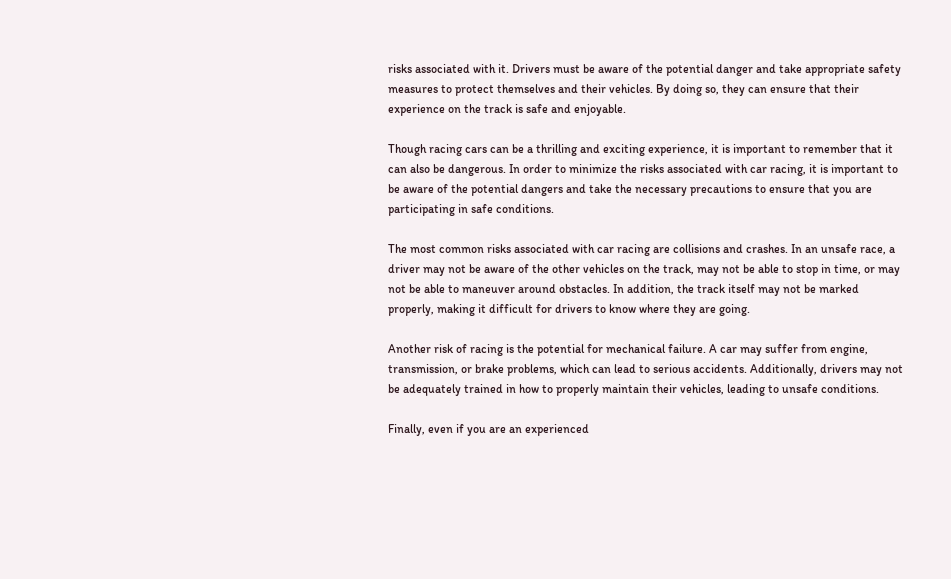risks associated with it. Drivers must be aware of the potential danger and take appropriate safety measures to protect themselves and their vehicles. By doing so, they can ensure that their experience on the track is safe and enjoyable.

Though racing cars can be a thrilling and exciting experience, it is important to remember that it can also be dangerous. In order to minimize the risks associated with car racing, it is important to be aware of the potential dangers and take the necessary precautions to ensure that you are participating in safe conditions.

The most common risks associated with car racing are collisions and crashes. In an unsafe race, a driver may not be aware of the other vehicles on the track, may not be able to stop in time, or may not be able to maneuver around obstacles. In addition, the track itself may not be marked properly, making it difficult for drivers to know where they are going.

Another risk of racing is the potential for mechanical failure. A car may suffer from engine, transmission, or brake problems, which can lead to serious accidents. Additionally, drivers may not be adequately trained in how to properly maintain their vehicles, leading to unsafe conditions.

Finally, even if you are an experienced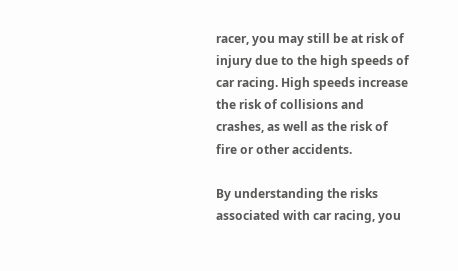racer, you may still be at risk of injury due to the high speeds of car racing. High speeds increase the risk of collisions and crashes, as well as the risk of fire or other accidents.

By understanding the risks associated with car racing, you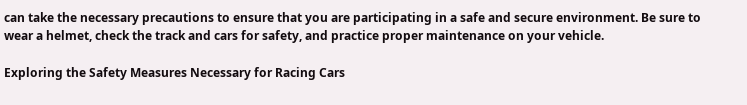can take the necessary precautions to ensure that you are participating in a safe and secure environment. Be sure to wear a helmet, check the track and cars for safety, and practice proper maintenance on your vehicle.

Exploring the Safety Measures Necessary for Racing Cars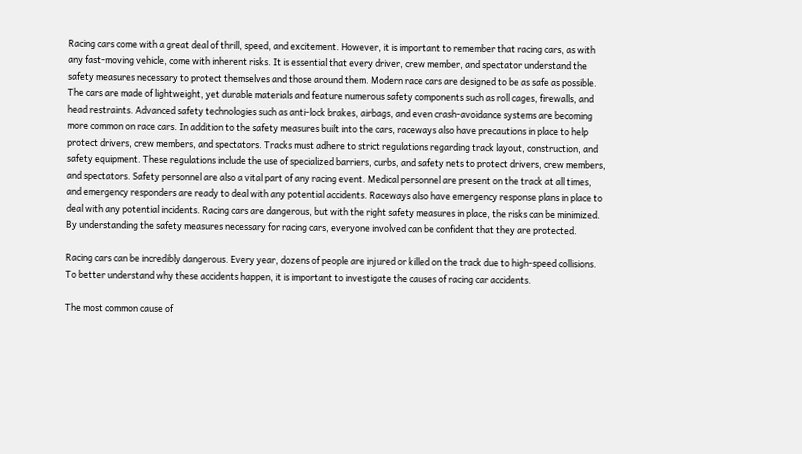Racing cars come with a great deal of thrill, speed, and excitement. However, it is important to remember that racing cars, as with any fast-moving vehicle, come with inherent risks. It is essential that every driver, crew member, and spectator understand the safety measures necessary to protect themselves and those around them. Modern race cars are designed to be as safe as possible. The cars are made of lightweight, yet durable materials and feature numerous safety components such as roll cages, firewalls, and head restraints. Advanced safety technologies such as anti-lock brakes, airbags, and even crash-avoidance systems are becoming more common on race cars. In addition to the safety measures built into the cars, raceways also have precautions in place to help protect drivers, crew members, and spectators. Tracks must adhere to strict regulations regarding track layout, construction, and safety equipment. These regulations include the use of specialized barriers, curbs, and safety nets to protect drivers, crew members, and spectators. Safety personnel are also a vital part of any racing event. Medical personnel are present on the track at all times, and emergency responders are ready to deal with any potential accidents. Raceways also have emergency response plans in place to deal with any potential incidents. Racing cars are dangerous, but with the right safety measures in place, the risks can be minimized. By understanding the safety measures necessary for racing cars, everyone involved can be confident that they are protected.

Racing cars can be incredibly dangerous. Every year, dozens of people are injured or killed on the track due to high-speed collisions. To better understand why these accidents happen, it is important to investigate the causes of racing car accidents.

The most common cause of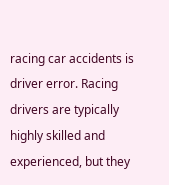racing car accidents is driver error. Racing drivers are typically highly skilled and experienced, but they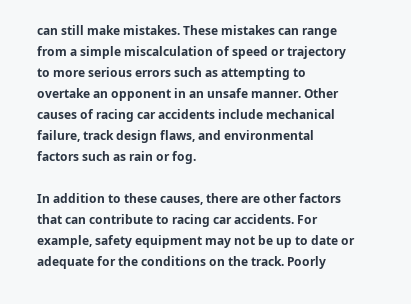can still make mistakes. These mistakes can range from a simple miscalculation of speed or trajectory to more serious errors such as attempting to overtake an opponent in an unsafe manner. Other causes of racing car accidents include mechanical failure, track design flaws, and environmental factors such as rain or fog.

In addition to these causes, there are other factors that can contribute to racing car accidents. For example, safety equipment may not be up to date or adequate for the conditions on the track. Poorly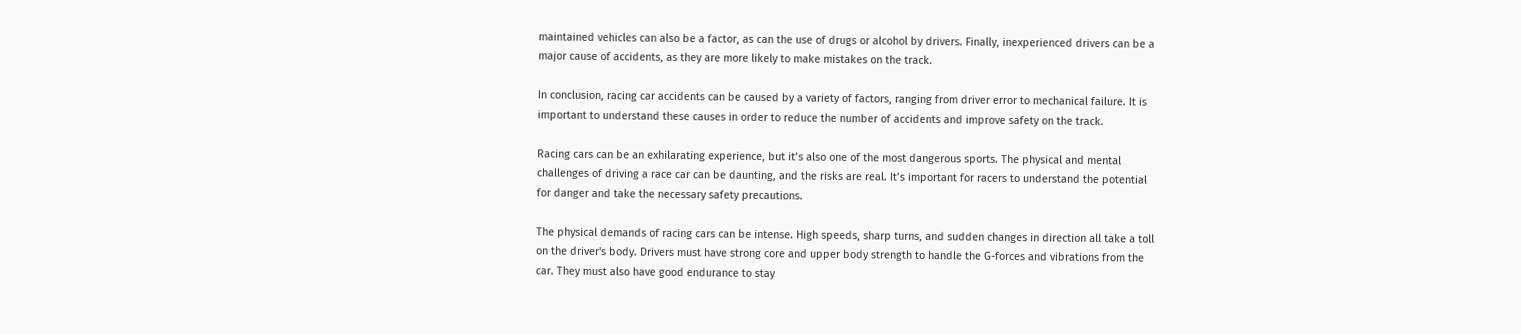maintained vehicles can also be a factor, as can the use of drugs or alcohol by drivers. Finally, inexperienced drivers can be a major cause of accidents, as they are more likely to make mistakes on the track.

In conclusion, racing car accidents can be caused by a variety of factors, ranging from driver error to mechanical failure. It is important to understand these causes in order to reduce the number of accidents and improve safety on the track.

Racing cars can be an exhilarating experience, but it’s also one of the most dangerous sports. The physical and mental challenges of driving a race car can be daunting, and the risks are real. It’s important for racers to understand the potential for danger and take the necessary safety precautions.

The physical demands of racing cars can be intense. High speeds, sharp turns, and sudden changes in direction all take a toll on the driver's body. Drivers must have strong core and upper body strength to handle the G-forces and vibrations from the car. They must also have good endurance to stay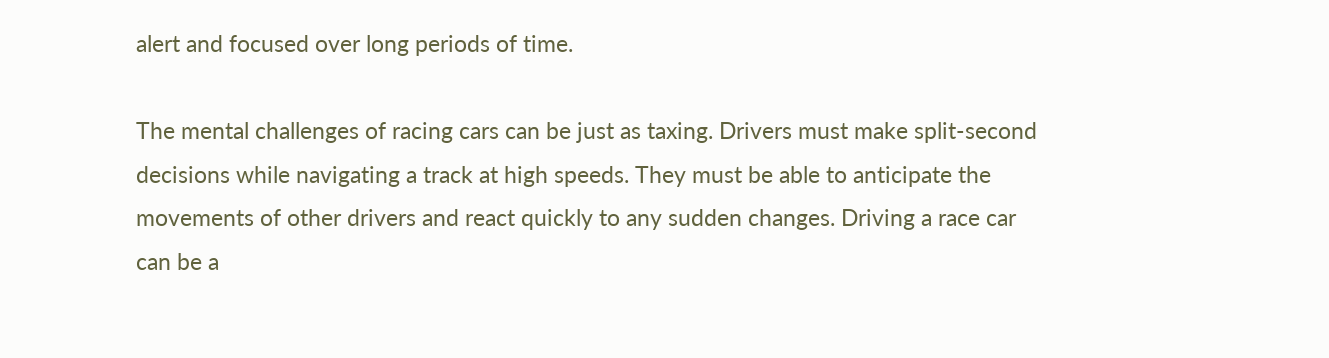alert and focused over long periods of time.

The mental challenges of racing cars can be just as taxing. Drivers must make split-second decisions while navigating a track at high speeds. They must be able to anticipate the movements of other drivers and react quickly to any sudden changes. Driving a race car can be a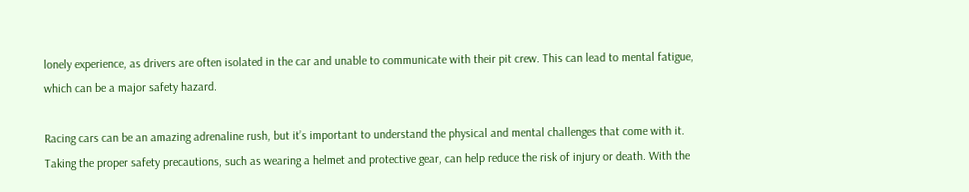lonely experience, as drivers are often isolated in the car and unable to communicate with their pit crew. This can lead to mental fatigue, which can be a major safety hazard.

Racing cars can be an amazing adrenaline rush, but it’s important to understand the physical and mental challenges that come with it. Taking the proper safety precautions, such as wearing a helmet and protective gear, can help reduce the risk of injury or death. With the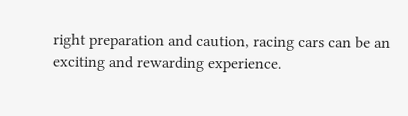right preparation and caution, racing cars can be an exciting and rewarding experience.